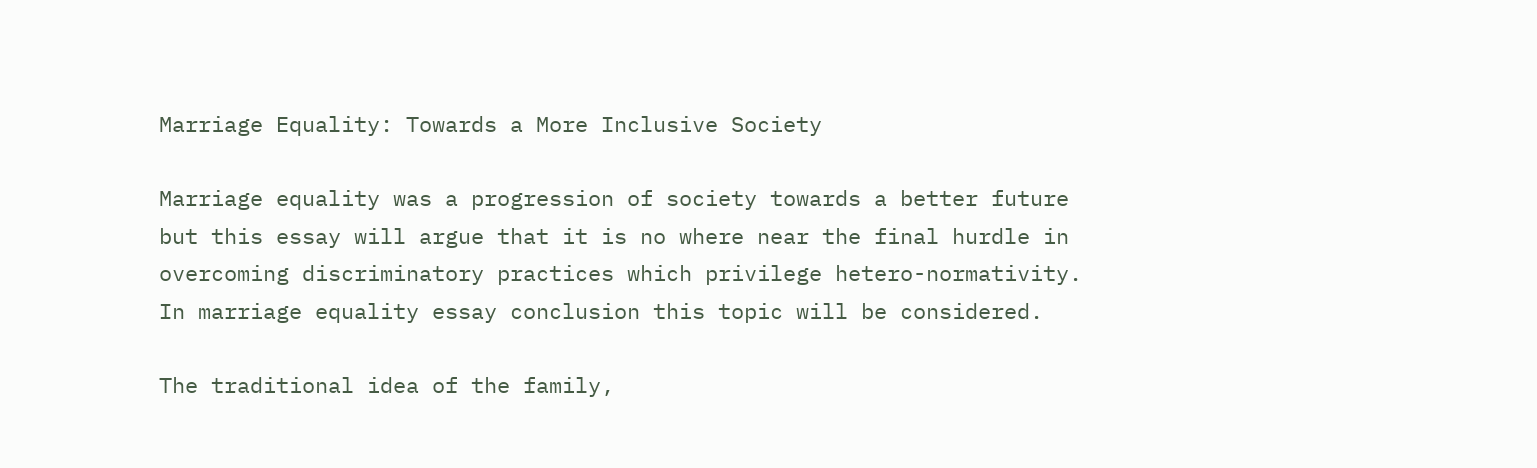Marriage Equality: Towards a More Inclusive Society

Marriage equality was a progression of society towards a better future but this essay will argue that it is no where near the final hurdle in overcoming discriminatory practices which privilege hetero-normativity. In marriage equality essay conclusion this topic will be considered.

The traditional idea of the family,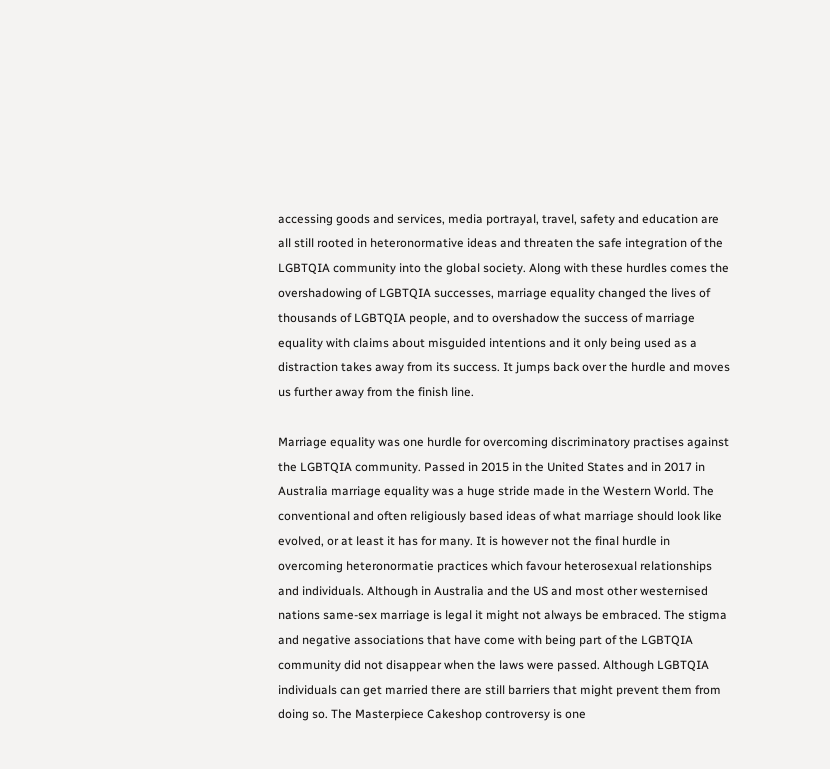accessing goods and services, media portrayal, travel, safety and education are all still rooted in heteronormative ideas and threaten the safe integration of the LGBTQIA community into the global society. Along with these hurdles comes the overshadowing of LGBTQIA successes, marriage equality changed the lives of thousands of LGBTQIA people, and to overshadow the success of marriage equality with claims about misguided intentions and it only being used as a distraction takes away from its success. It jumps back over the hurdle and moves us further away from the finish line.

Marriage equality was one hurdle for overcoming discriminatory practises against the LGBTQIA community. Passed in 2015 in the United States and in 2017 in Australia marriage equality was a huge stride made in the Western World. The conventional and often religiously based ideas of what marriage should look like evolved, or at least it has for many. It is however not the final hurdle in overcoming heteronormatie practices which favour heterosexual relationships and individuals. Although in Australia and the US and most other westernised nations same-sex marriage is legal it might not always be embraced. The stigma and negative associations that have come with being part of the LGBTQIA community did not disappear when the laws were passed. Although LGBTQIA individuals can get married there are still barriers that might prevent them from doing so. The Masterpiece Cakeshop controversy is one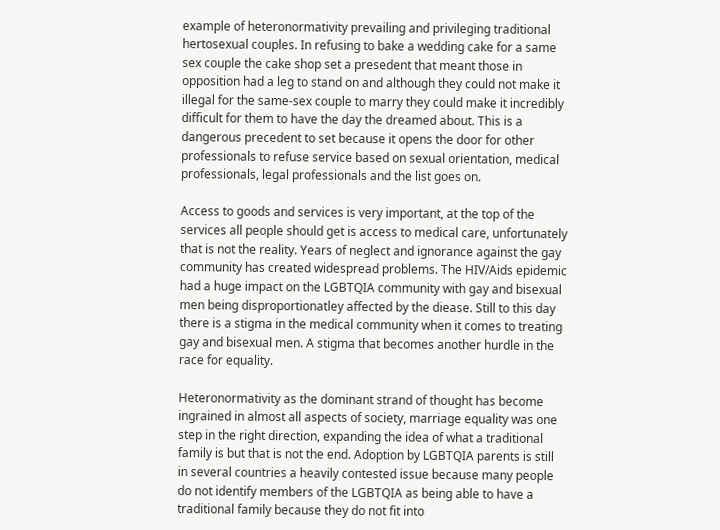example of heteronormativity prevailing and privileging traditional hertosexual couples. In refusing to bake a wedding cake for a same sex couple the cake shop set a presedent that meant those in opposition had a leg to stand on and although they could not make it illegal for the same-sex couple to marry they could make it incredibly difficult for them to have the day the dreamed about. This is a dangerous precedent to set because it opens the door for other professionals to refuse service based on sexual orientation, medical professionals, legal professionals and the list goes on.

Access to goods and services is very important, at the top of the services all people should get is access to medical care, unfortunately that is not the reality. Years of neglect and ignorance against the gay community has created widespread problems. The HIV/Aids epidemic had a huge impact on the LGBTQIA community with gay and bisexual men being disproportionatley affected by the diease. Still to this day there is a stigma in the medical community when it comes to treating gay and bisexual men. A stigma that becomes another hurdle in the race for equality.

Heteronormativity as the dominant strand of thought has become ingrained in almost all aspects of society, marriage equality was one step in the right direction, expanding the idea of what a traditional family is but that is not the end. Adoption by LGBTQIA parents is still in several countries a heavily contested issue because many people do not identify members of the LGBTQIA as being able to have a traditional family because they do not fit into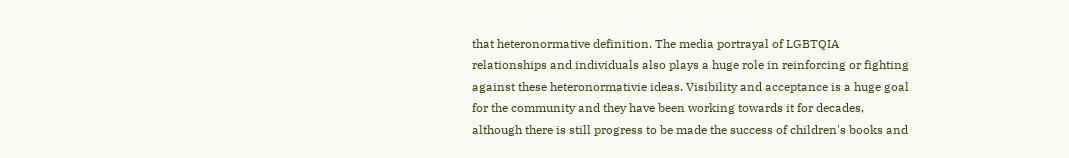that heteronormative definition. The media portrayal of LGBTQIA relationships and individuals also plays a huge role in reinforcing or fighting against these heteronormativie ideas. Visibility and acceptance is a huge goal for the community and they have been working towards it for decades, although there is still progress to be made the success of children's books and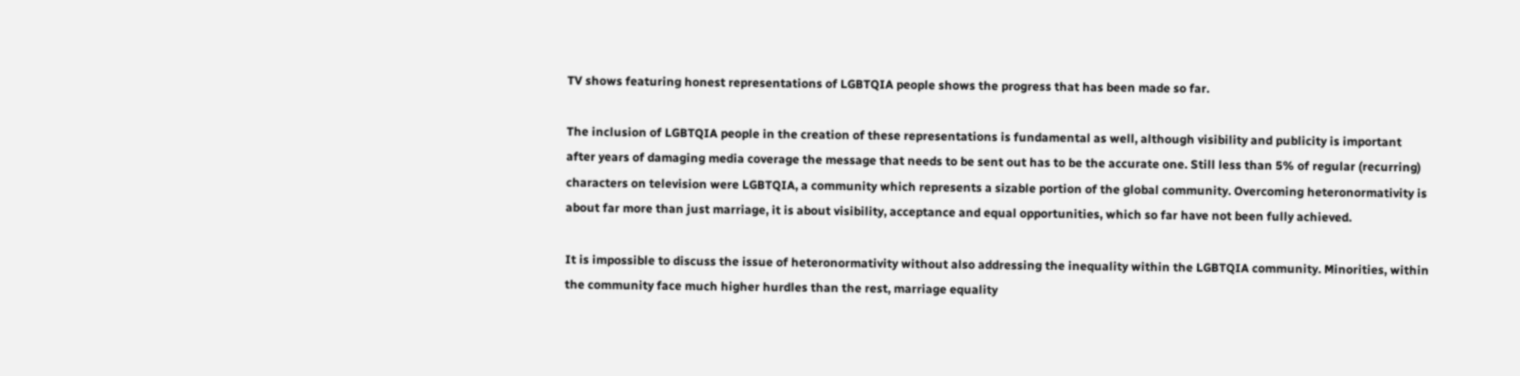TV shows featuring honest representations of LGBTQIA people shows the progress that has been made so far.

The inclusion of LGBTQIA people in the creation of these representations is fundamental as well, although visibility and publicity is important after years of damaging media coverage the message that needs to be sent out has to be the accurate one. Still less than 5% of regular (recurring) characters on television were LGBTQIA, a community which represents a sizable portion of the global community. Overcoming heteronormativity is about far more than just marriage, it is about visibility, acceptance and equal opportunities, which so far have not been fully achieved.

It is impossible to discuss the issue of heteronormativity without also addressing the inequality within the LGBTQIA community. Minorities, within the community face much higher hurdles than the rest, marriage equality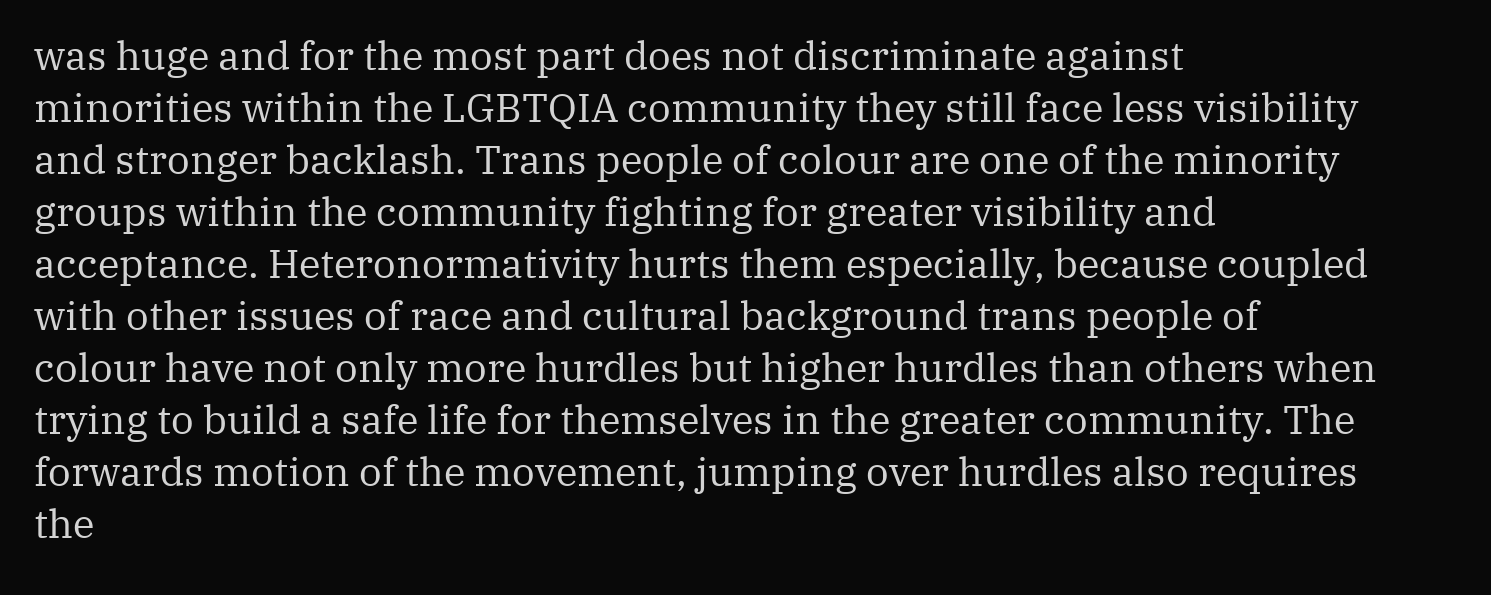was huge and for the most part does not discriminate against minorities within the LGBTQIA community they still face less visibility and stronger backlash. Trans people of colour are one of the minority groups within the community fighting for greater visibility and acceptance. Heteronormativity hurts them especially, because coupled with other issues of race and cultural background trans people of colour have not only more hurdles but higher hurdles than others when trying to build a safe life for themselves in the greater community. The forwards motion of the movement, jumping over hurdles also requires the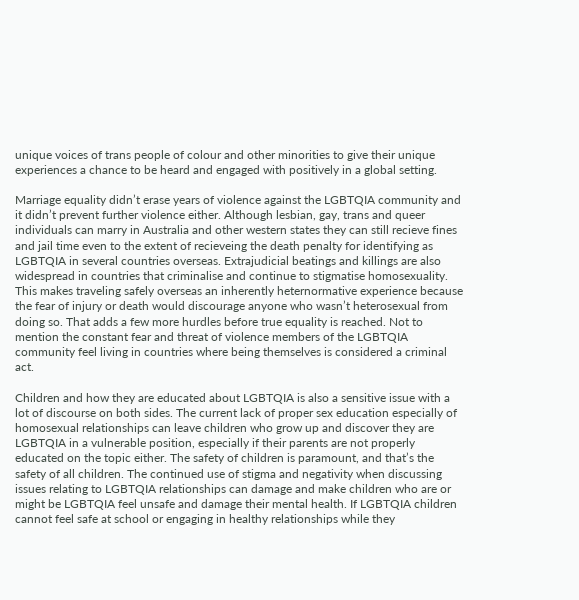unique voices of trans people of colour and other minorities to give their unique experiences a chance to be heard and engaged with positively in a global setting.

Marriage equality didn’t erase years of violence against the LGBTQIA community and it didn’t prevent further violence either. Although lesbian, gay, trans and queer individuals can marry in Australia and other western states they can still recieve fines and jail time even to the extent of recieveing the death penalty for identifying as LGBTQIA in several countries overseas. Extrajudicial beatings and killings are also widespread in countries that criminalise and continue to stigmatise homosexuality. This makes traveling safely overseas an inherently heternormative experience because the fear of injury or death would discourage anyone who wasn’t heterosexual from doing so. That adds a few more hurdles before true equality is reached. Not to mention the constant fear and threat of violence members of the LGBTQIA community feel living in countries where being themselves is considered a criminal act.

Children and how they are educated about LGBTQIA is also a sensitive issue with a lot of discourse on both sides. The current lack of proper sex education especially of homosexual relationships can leave children who grow up and discover they are LGBTQIA in a vulnerable position, especially if their parents are not properly educated on the topic either. The safety of children is paramount, and that’s the safety of all children. The continued use of stigma and negativity when discussing issues relating to LGBTQIA relationships can damage and make children who are or might be LGBTQIA feel unsafe and damage their mental health. If LGBTQIA children cannot feel safe at school or engaging in healthy relationships while they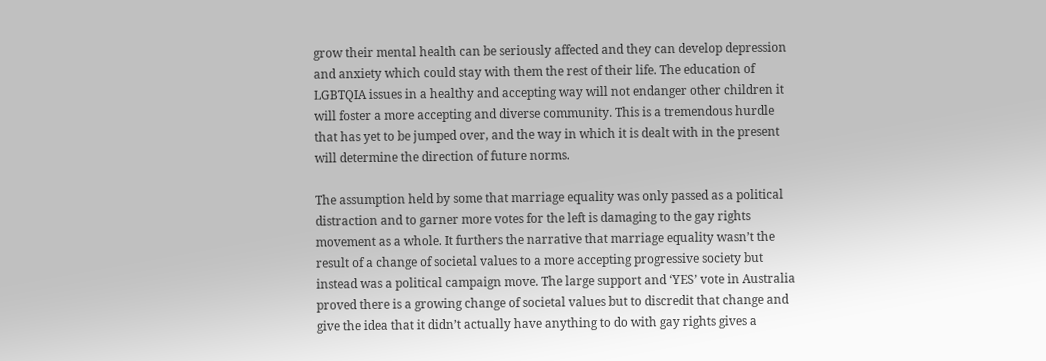grow their mental health can be seriously affected and they can develop depression and anxiety which could stay with them the rest of their life. The education of LGBTQIA issues in a healthy and accepting way will not endanger other children it will foster a more accepting and diverse community. This is a tremendous hurdle that has yet to be jumped over, and the way in which it is dealt with in the present will determine the direction of future norms.

The assumption held by some that marriage equality was only passed as a political distraction and to garner more votes for the left is damaging to the gay rights movement as a whole. It furthers the narrative that marriage equality wasn’t the result of a change of societal values to a more accepting progressive society but instead was a political campaign move. The large support and ‘YES’ vote in Australia proved there is a growing change of societal values but to discredit that change and give the idea that it didn’t actually have anything to do with gay rights gives a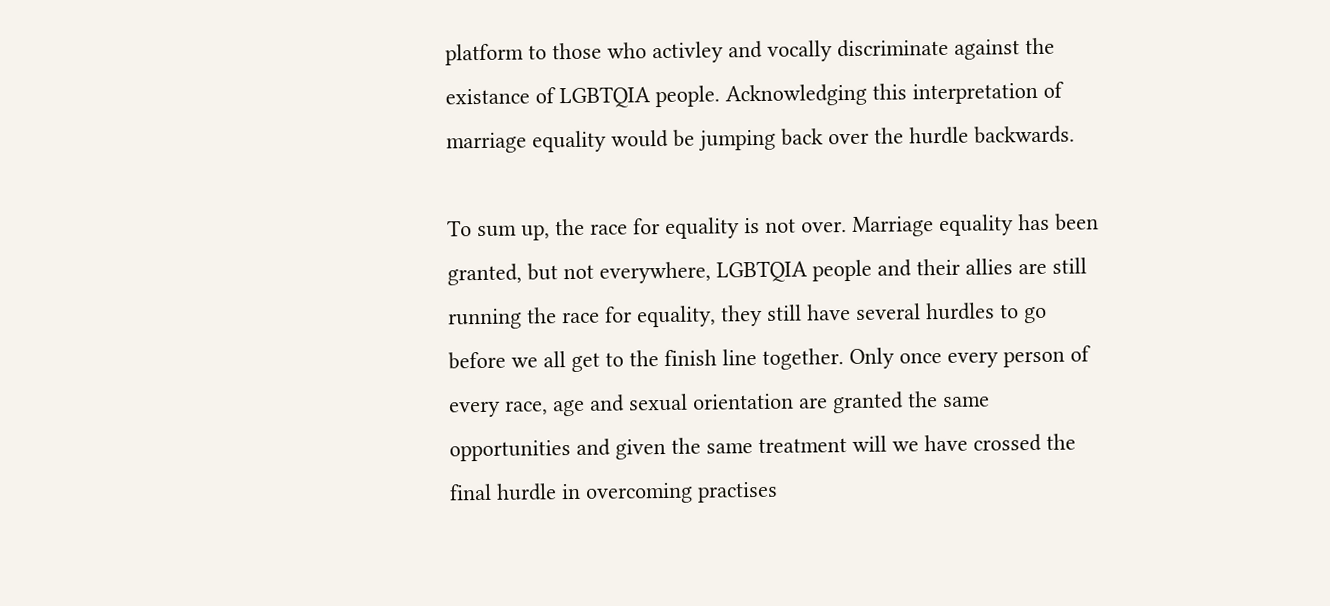platform to those who activley and vocally discriminate against the existance of LGBTQIA people. Acknowledging this interpretation of marriage equality would be jumping back over the hurdle backwards.

To sum up, the race for equality is not over. Marriage equality has been granted, but not everywhere, LGBTQIA people and their allies are still running the race for equality, they still have several hurdles to go before we all get to the finish line together. Only once every person of every race, age and sexual orientation are granted the same opportunities and given the same treatment will we have crossed the final hurdle in overcoming practises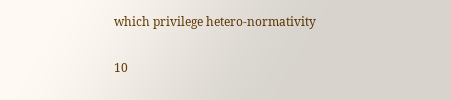which privilege hetero-normativity

10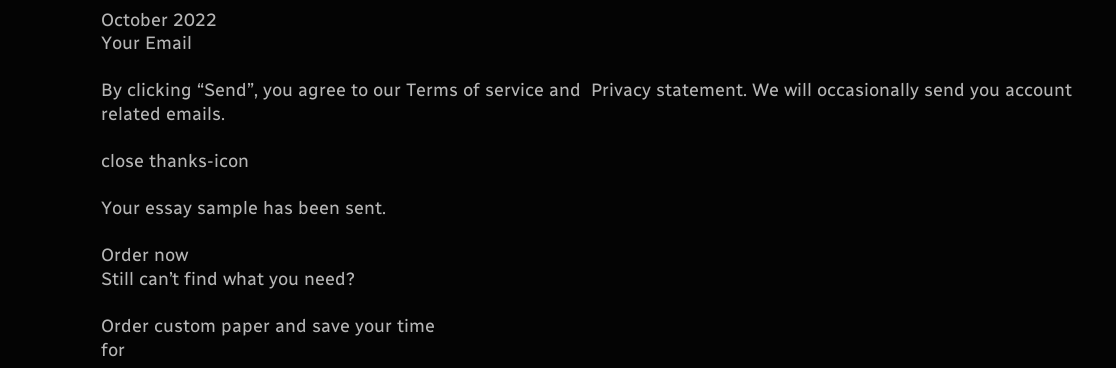October 2022
Your Email

By clicking “Send”, you agree to our Terms of service and  Privacy statement. We will occasionally send you account related emails.

close thanks-icon

Your essay sample has been sent.

Order now
Still can’t find what you need?

Order custom paper and save your time
for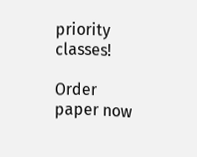priority classes!

Order paper now